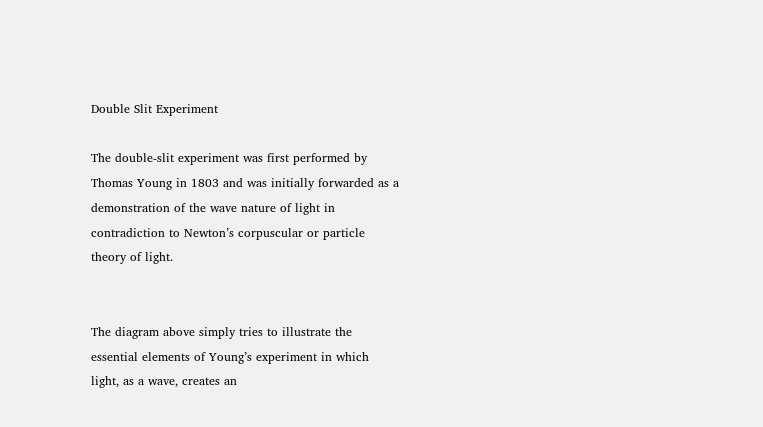Double Slit Experiment

The double-slit experiment was first performed by Thomas Young in 1803 and was initially forwarded as a demonstration of the wave nature of light in contradiction to Newton’s corpuscular or particle theory of light.


The diagram above simply tries to illustrate the essential elements of Young’s experiment in which light, as a wave, creates an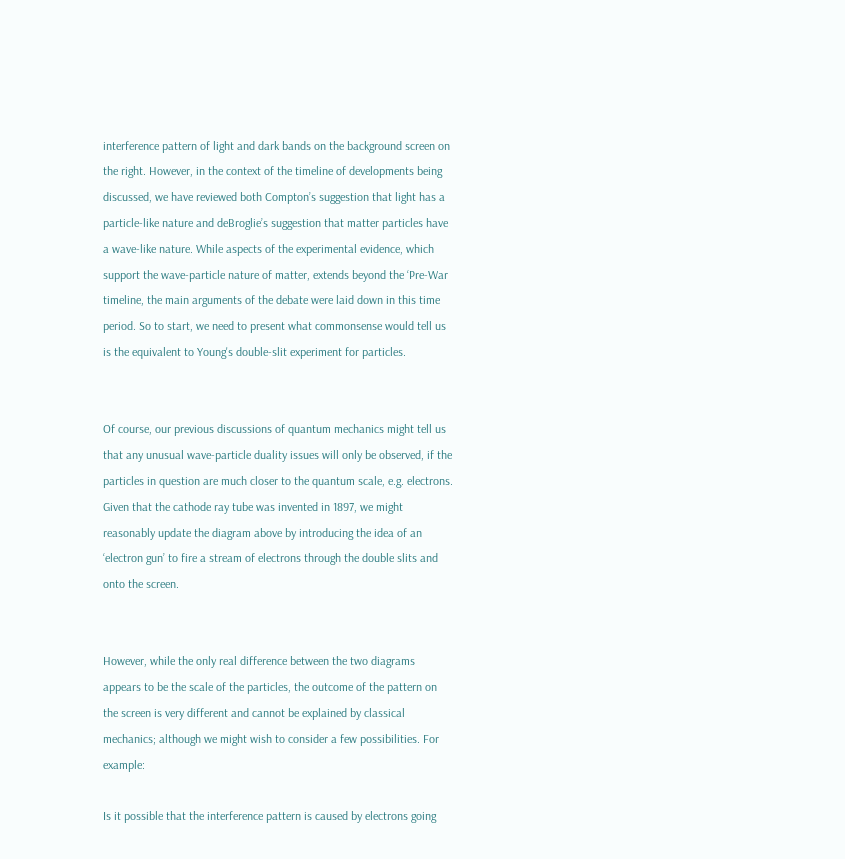interference pattern of light and dark bands on the background screen on the right. However, in the context of the timeline of developments being discussed, we have reviewed both Compton’s suggestion that light has a particle-like nature and deBroglie’s suggestion that matter particles have a wave-like nature. While aspects of the experimental evidence, which support the wave-particle nature of matter, extends beyond the ‘Pre-War timeline, the main arguments of the debate were laid down in this time period. So to start, we need to present what commonsense would tell us is the equivalent to Young's double-slit experiment for particles.


Of course, our previous discussions of quantum mechanics might tell us that any unusual wave-particle duality issues will only be observed, if the particles in question are much closer to the quantum scale, e.g. electrons. Given that the cathode ray tube was invented in 1897, we might reasonably update the diagram above by introducing the idea of an ‘electron gun’ to fire a stream of electrons through the double slits and onto the screen.


However, while the only real difference between the two diagrams appears to be the scale of the particles, the outcome of the pattern on the screen is very different and cannot be explained by classical mechanics; although we might wish to consider a few possibilities. For example:

Is it possible that the interference pattern is caused by electrons going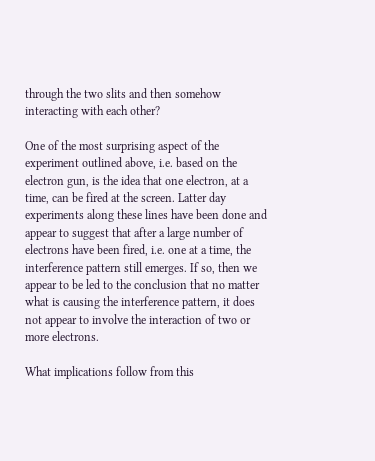through the two slits and then somehow interacting with each other?

One of the most surprising aspect of the experiment outlined above, i.e. based on the electron gun, is the idea that one electron, at a time, can be fired at the screen. Latter day experiments along these lines have been done and appear to suggest that after a large number of electrons have been fired, i.e. one at a time, the interference pattern still emerges. If so, then we appear to be led to the conclusion that no matter what is causing the interference pattern, it does not appear to involve the interaction of two or more electrons.

What implications follow from this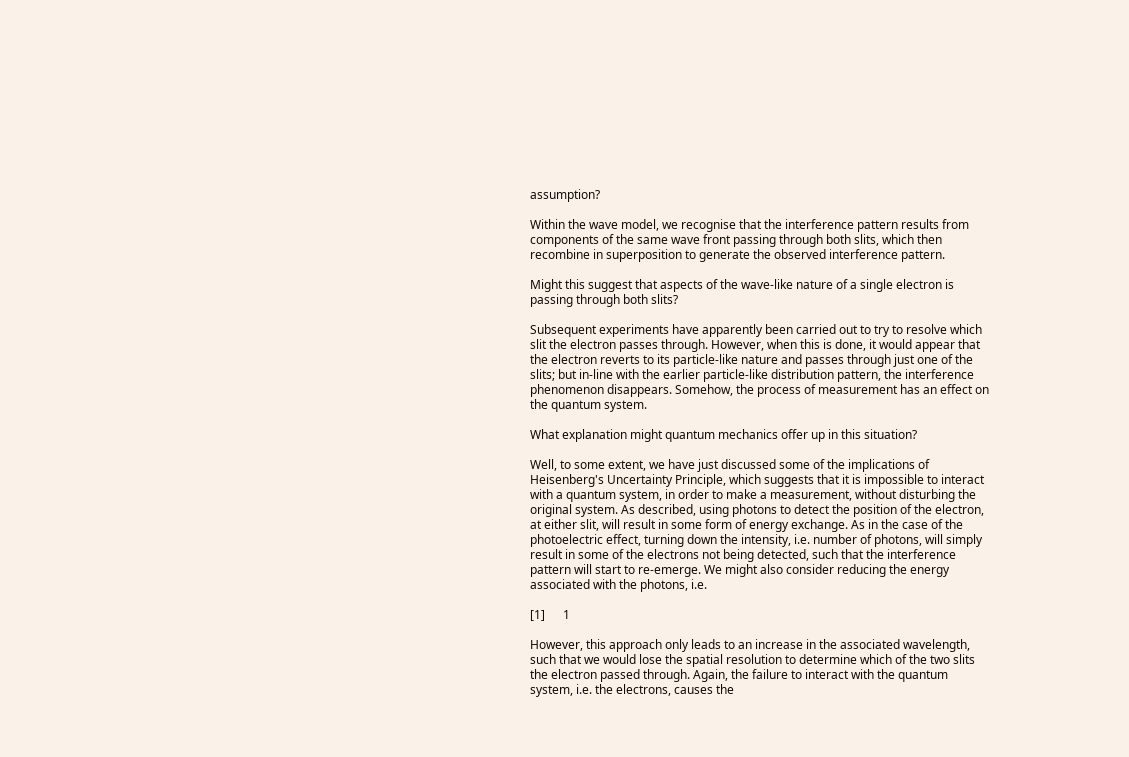assumption?

Within the wave model, we recognise that the interference pattern results from components of the same wave front passing through both slits, which then recombine in superposition to generate the observed interference pattern.

Might this suggest that aspects of the wave-like nature of a single electron is passing through both slits?

Subsequent experiments have apparently been carried out to try to resolve which slit the electron passes through. However, when this is done, it would appear that the electron reverts to its particle-like nature and passes through just one of the slits; but in-line with the earlier particle-like distribution pattern, the interference phenomenon disappears. Somehow, the process of measurement has an effect on the quantum system.

What explanation might quantum mechanics offer up in this situation?

Well, to some extent, we have just discussed some of the implications of Heisenberg's Uncertainty Principle, which suggests that it is impossible to interact with a quantum system, in order to make a measurement, without disturbing the original system. As described, using photons to detect the position of the electron, at either slit, will result in some form of energy exchange. As in the case of the photoelectric effect, turning down the intensity, i.e. number of photons, will simply result in some of the electrons not being detected, such that the interference pattern will start to re-emerge. We might also consider reducing the energy associated with the photons, i.e.

[1]      1

However, this approach only leads to an increase in the associated wavelength, such that we would lose the spatial resolution to determine which of the two slits the electron passed through. Again, the failure to interact with the quantum system, i.e. the electrons, causes the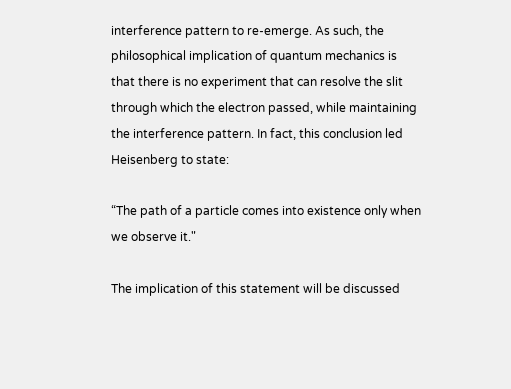interference pattern to re-emerge. As such, the philosophical implication of quantum mechanics is that there is no experiment that can resolve the slit through which the electron passed, while maintaining the interference pattern. In fact, this conclusion led Heisenberg to state:

“The path of a particle comes into existence only when we observe it."

The implication of this statement will be discussed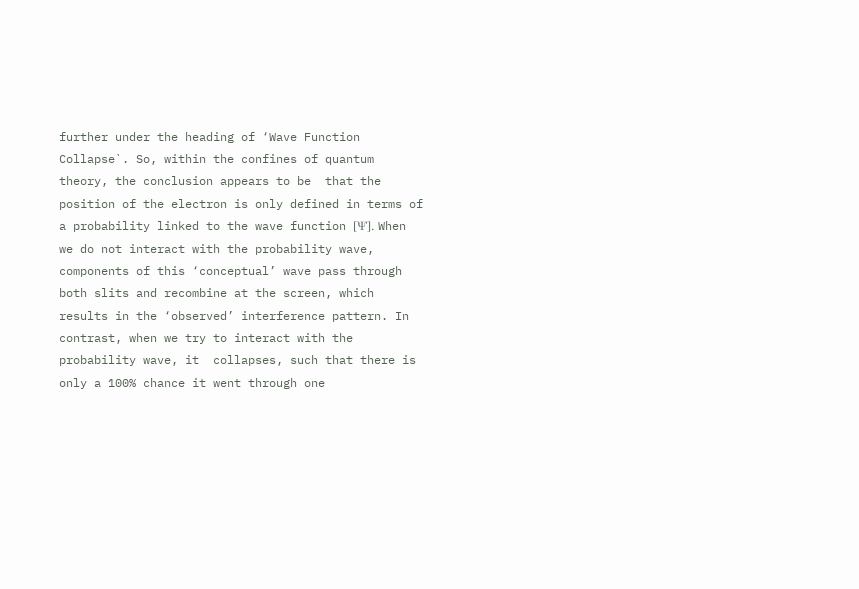further under the heading of ‘Wave Function Collapse`. So, within the confines of quantum theory, the conclusion appears to be  that the position of the electron is only defined in terms of a probability linked to the wave function [Ψ]. When we do not interact with the probability wave, components of this ‘conceptual’ wave pass through both slits and recombine at the screen, which results in the ‘observed’ interference pattern. In contrast, when we try to interact with the probability wave, it  collapses, such that there is only a 100% chance it went through one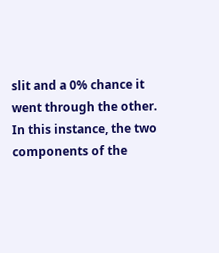slit and a 0% chance it went through the other. In this instance, the two components of the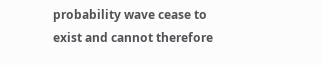probability wave cease to exist and cannot therefore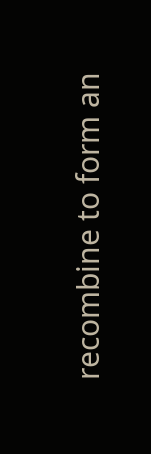recombine to form an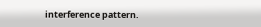interference pattern.